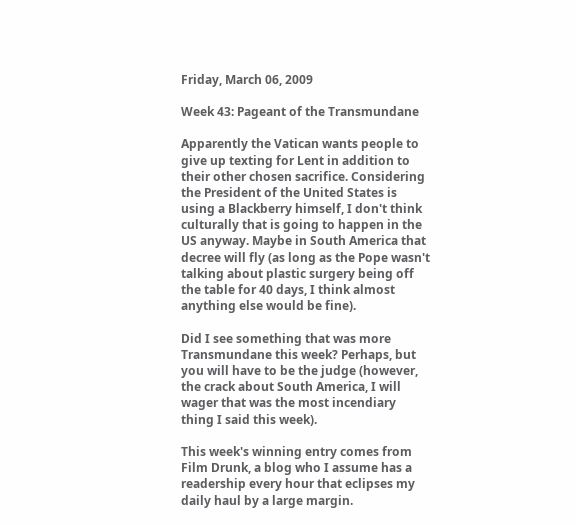Friday, March 06, 2009

Week 43: Pageant of the Transmundane

Apparently the Vatican wants people to give up texting for Lent in addition to their other chosen sacrifice. Considering the President of the United States is using a Blackberry himself, I don't think culturally that is going to happen in the US anyway. Maybe in South America that decree will fly (as long as the Pope wasn't talking about plastic surgery being off the table for 40 days, I think almost anything else would be fine).

Did I see something that was more Transmundane this week? Perhaps, but you will have to be the judge (however, the crack about South America, I will wager that was the most incendiary thing I said this week).

This week's winning entry comes from Film Drunk, a blog who I assume has a readership every hour that eclipses my daily haul by a large margin.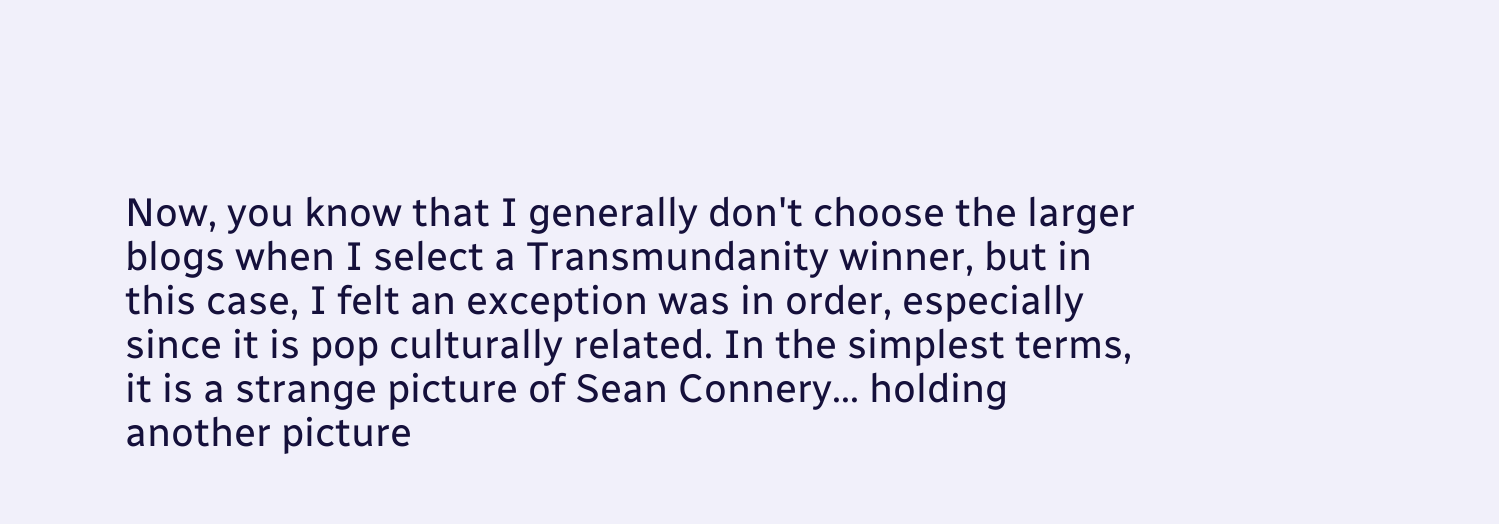Now, you know that I generally don't choose the larger blogs when I select a Transmundanity winner, but in this case, I felt an exception was in order, especially since it is pop culturally related. In the simplest terms, it is a strange picture of Sean Connery... holding another picture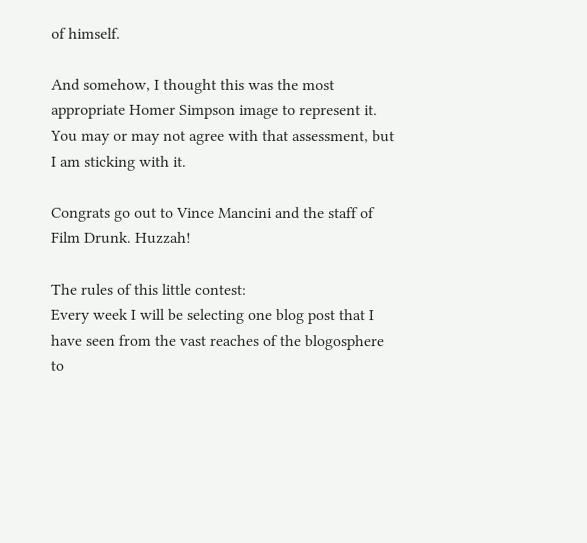of himself.

And somehow, I thought this was the most appropriate Homer Simpson image to represent it. You may or may not agree with that assessment, but I am sticking with it.

Congrats go out to Vince Mancini and the staff of Film Drunk. Huzzah!

The rules of this little contest:
Every week I will be selecting one blog post that I have seen from the vast reaches of the blogosphere to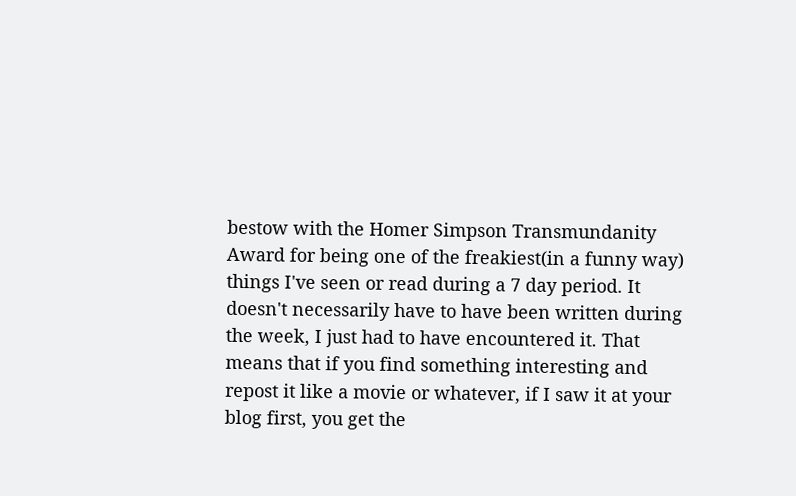bestow with the Homer Simpson Transmundanity Award for being one of the freakiest(in a funny way) things I've seen or read during a 7 day period. It doesn't necessarily have to have been written during the week, I just had to have encountered it. That means that if you find something interesting and repost it like a movie or whatever, if I saw it at your blog first, you get the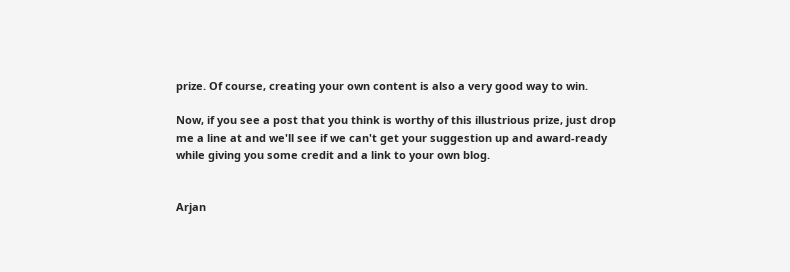prize. Of course, creating your own content is also a very good way to win.

Now, if you see a post that you think is worthy of this illustrious prize, just drop me a line at and we'll see if we can't get your suggestion up and award-ready while giving you some credit and a link to your own blog.


Arjan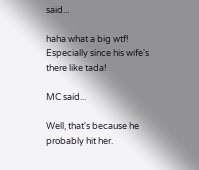said...

haha what a big wtf!
Especially since his wife's there like tada!

MC said...

Well, that's because he probably hit her.